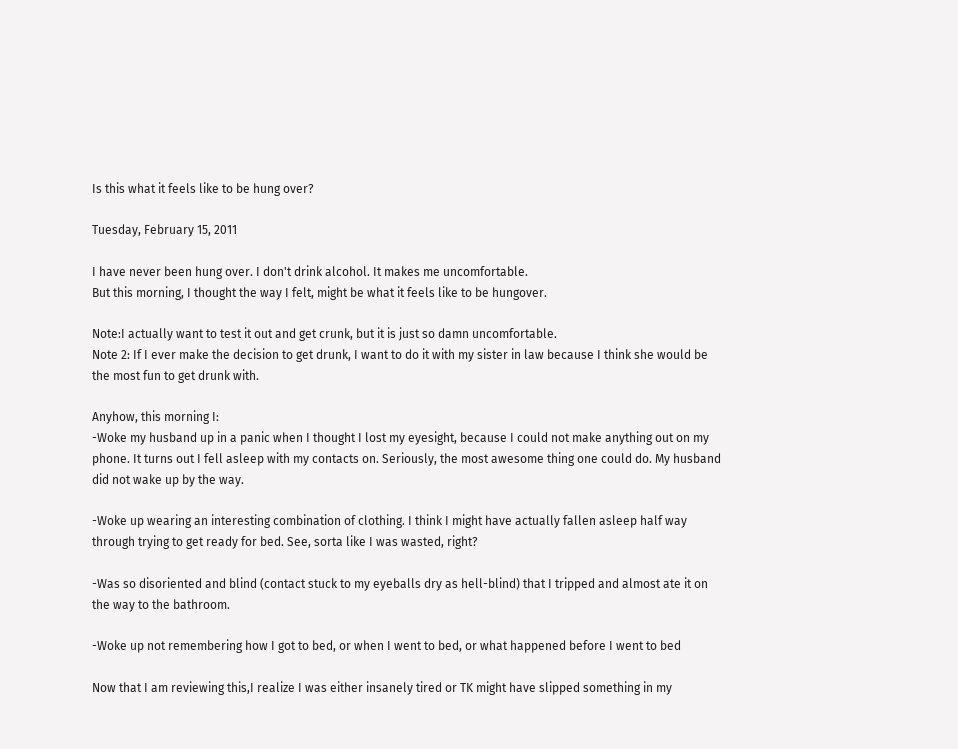Is this what it feels like to be hung over?

Tuesday, February 15, 2011

I have never been hung over. I don't drink alcohol. It makes me uncomfortable.
But this morning, I thought the way I felt, might be what it feels like to be hungover.

Note:I actually want to test it out and get crunk, but it is just so damn uncomfortable.
Note 2: If I ever make the decision to get drunk, I want to do it with my sister in law because I think she would be the most fun to get drunk with.

Anyhow, this morning I:
-Woke my husband up in a panic when I thought I lost my eyesight, because I could not make anything out on my phone. It turns out I fell asleep with my contacts on. Seriously, the most awesome thing one could do. My husband did not wake up by the way.

-Woke up wearing an interesting combination of clothing. I think I might have actually fallen asleep half way through trying to get ready for bed. See, sorta like I was wasted, right?

-Was so disoriented and blind (contact stuck to my eyeballs dry as hell-blind) that I tripped and almost ate it on the way to the bathroom.

-Woke up not remembering how I got to bed, or when I went to bed, or what happened before I went to bed

Now that I am reviewing this,I realize I was either insanely tired or TK might have slipped something in my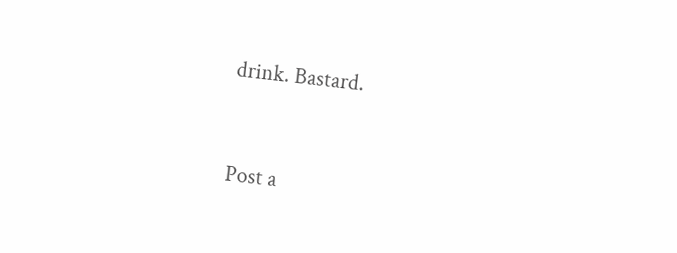drink. Bastard.


Post a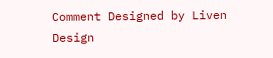Comment Designed by Liven Design